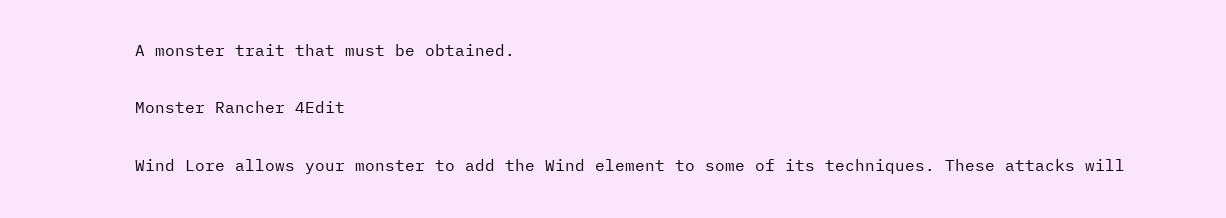A monster trait that must be obtained.

Monster Rancher 4Edit

Wind Lore allows your monster to add the Wind element to some of its techniques. These attacks will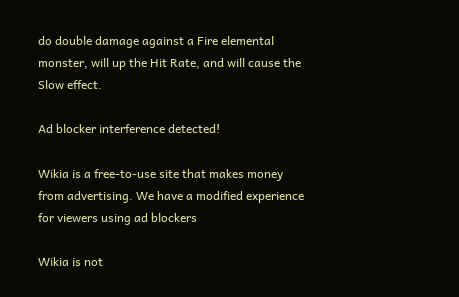do double damage against a Fire elemental monster, will up the Hit Rate, and will cause the Slow effect.

Ad blocker interference detected!

Wikia is a free-to-use site that makes money from advertising. We have a modified experience for viewers using ad blockers

Wikia is not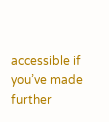accessible if you’ve made further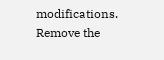modifications. Remove the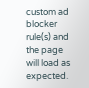custom ad blocker rule(s) and the page will load as expected.